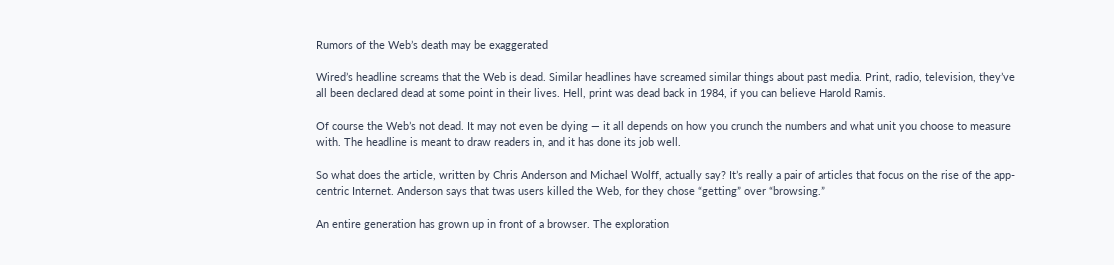Rumors of the Web’s death may be exaggerated

Wired’s headline screams that the Web is dead. Similar headlines have screamed similar things about past media. Print, radio, television, they’ve all been declared dead at some point in their lives. Hell, print was dead back in 1984, if you can believe Harold Ramis.

Of course the Web’s not dead. It may not even be dying — it all depends on how you crunch the numbers and what unit you choose to measure with. The headline is meant to draw readers in, and it has done its job well.

So what does the article, written by Chris Anderson and Michael Wolff, actually say? It’s really a pair of articles that focus on the rise of the app-centric Internet. Anderson says that twas users killed the Web, for they chose “getting” over “browsing.”

An entire generation has grown up in front of a browser. The exploration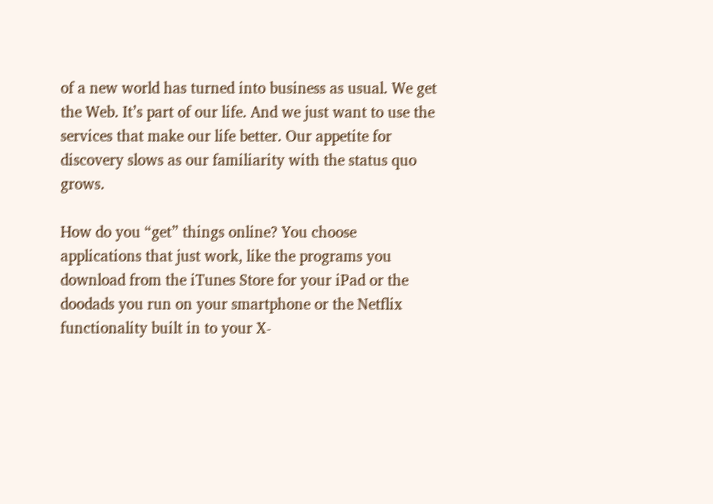of a new world has turned into business as usual. We get the Web. It’s part of our life. And we just want to use the services that make our life better. Our appetite for discovery slows as our familiarity with the status quo grows.

How do you “get” things online? You choose applications that just work, like the programs you download from the iTunes Store for your iPad or the doodads you run on your smartphone or the Netflix functionality built in to your X-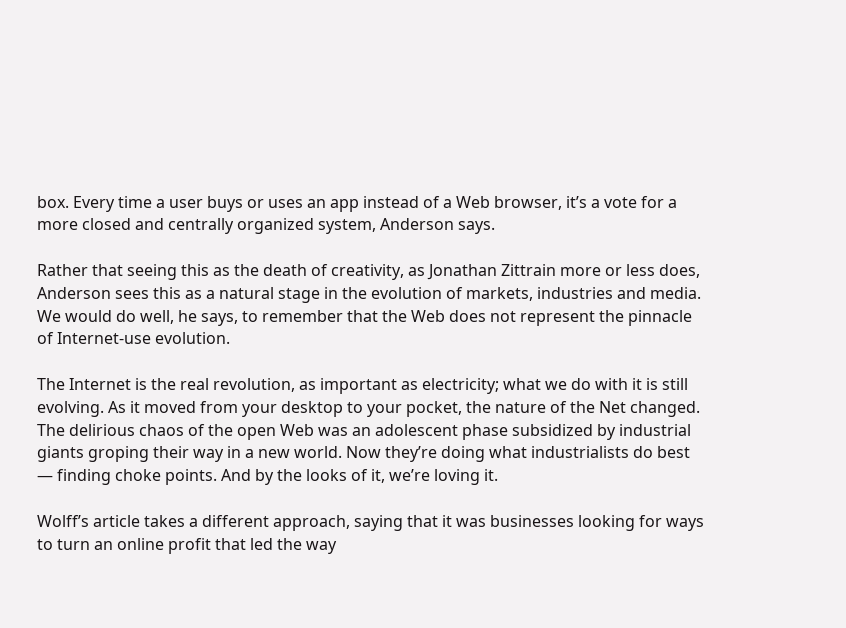box. Every time a user buys or uses an app instead of a Web browser, it’s a vote for a more closed and centrally organized system, Anderson says.

Rather that seeing this as the death of creativity, as Jonathan Zittrain more or less does, Anderson sees this as a natural stage in the evolution of markets, industries and media. We would do well, he says, to remember that the Web does not represent the pinnacle of Internet-use evolution.

The Internet is the real revolution, as important as electricity; what we do with it is still evolving. As it moved from your desktop to your pocket, the nature of the Net changed. The delirious chaos of the open Web was an adolescent phase subsidized by industrial giants groping their way in a new world. Now they’re doing what industrialists do best — finding choke points. And by the looks of it, we’re loving it.

Wolff’s article takes a different approach, saying that it was businesses looking for ways to turn an online profit that led the way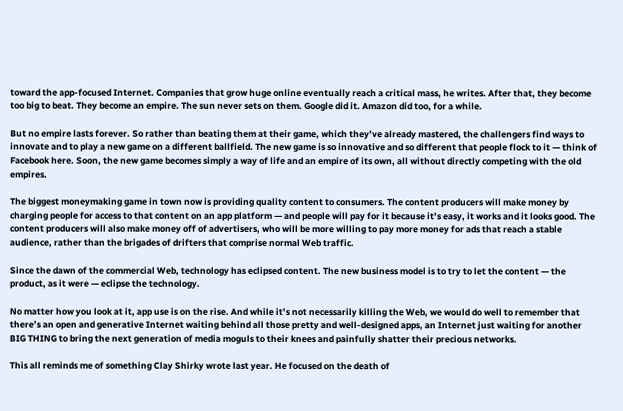toward the app-focused Internet. Companies that grow huge online eventually reach a critical mass, he writes. After that, they become too big to beat. They become an empire. The sun never sets on them. Google did it. Amazon did too, for a while.

But no empire lasts forever. So rather than beating them at their game, which they’ve already mastered, the challengers find ways to innovate and to play a new game on a different ballfield. The new game is so innovative and so different that people flock to it — think of Facebook here. Soon, the new game becomes simply a way of life and an empire of its own, all without directly competing with the old empires.

The biggest moneymaking game in town now is providing quality content to consumers. The content producers will make money by charging people for access to that content on an app platform — and people will pay for it because it’s easy, it works and it looks good. The content producers will also make money off of advertisers, who will be more willing to pay more money for ads that reach a stable audience, rather than the brigades of drifters that comprise normal Web traffic.

Since the dawn of the commercial Web, technology has eclipsed content. The new business model is to try to let the content — the product, as it were — eclipse the technology.

No matter how you look at it, app use is on the rise. And while it’s not necessarily killing the Web, we would do well to remember that there’s an open and generative Internet waiting behind all those pretty and well-designed apps, an Internet just waiting for another BIG THING to bring the next generation of media moguls to their knees and painfully shatter their precious networks.

This all reminds me of something Clay Shirky wrote last year. He focused on the death of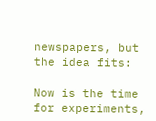newspapers, but the idea fits:

Now is the time for experiments,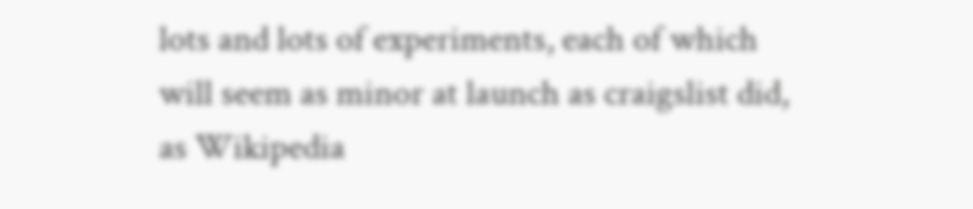lots and lots of experiments, each of which will seem as minor at launch as craigslist did, as Wikipedia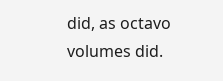did, as octavo volumes did.